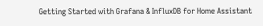Getting Started with Grafana & InfluxDB for Home Assistant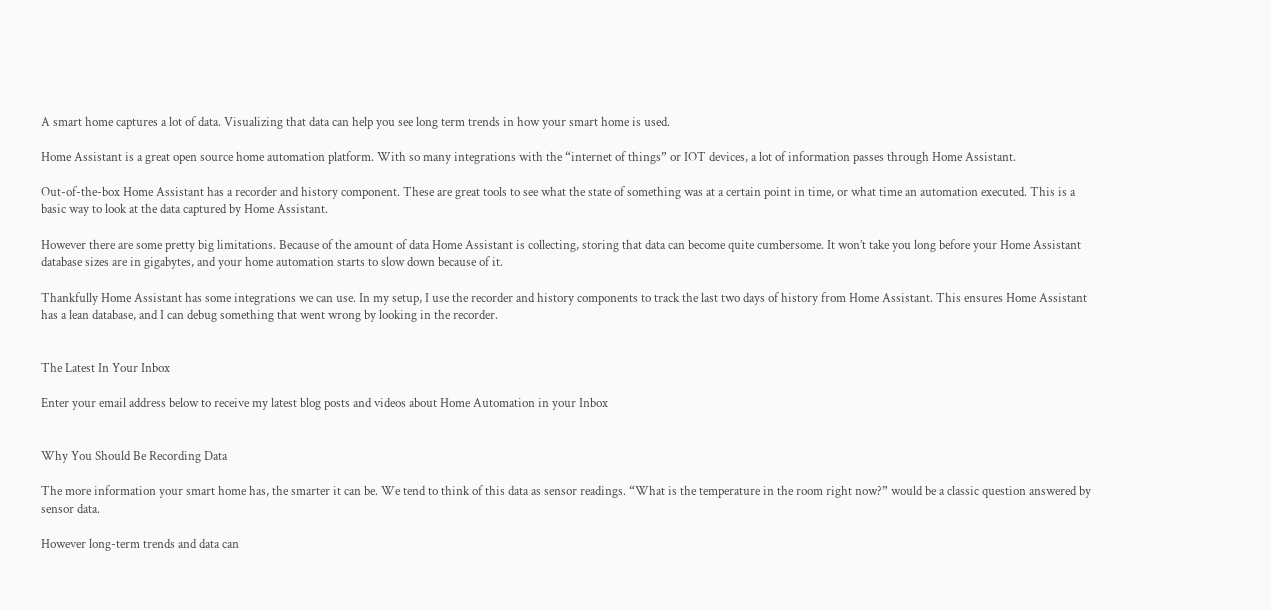A smart home captures a lot of data. Visualizing that data can help you see long term trends in how your smart home is used.

Home Assistant is a great open source home automation platform. With so many integrations with the “internet of things” or IOT devices, a lot of information passes through Home Assistant.

Out-of-the-box Home Assistant has a recorder and history component. These are great tools to see what the state of something was at a certain point in time, or what time an automation executed. This is a basic way to look at the data captured by Home Assistant.

However there are some pretty big limitations. Because of the amount of data Home Assistant is collecting, storing that data can become quite cumbersome. It won’t take you long before your Home Assistant database sizes are in gigabytes, and your home automation starts to slow down because of it.

Thankfully Home Assistant has some integrations we can use. In my setup, I use the recorder and history components to track the last two days of history from Home Assistant. This ensures Home Assistant has a lean database, and I can debug something that went wrong by looking in the recorder.


The Latest In Your Inbox

Enter your email address below to receive my latest blog posts and videos about Home Automation in your Inbox


Why You Should Be Recording Data

The more information your smart home has, the smarter it can be. We tend to think of this data as sensor readings. “What is the temperature in the room right now?” would be a classic question answered by sensor data.

However long-term trends and data can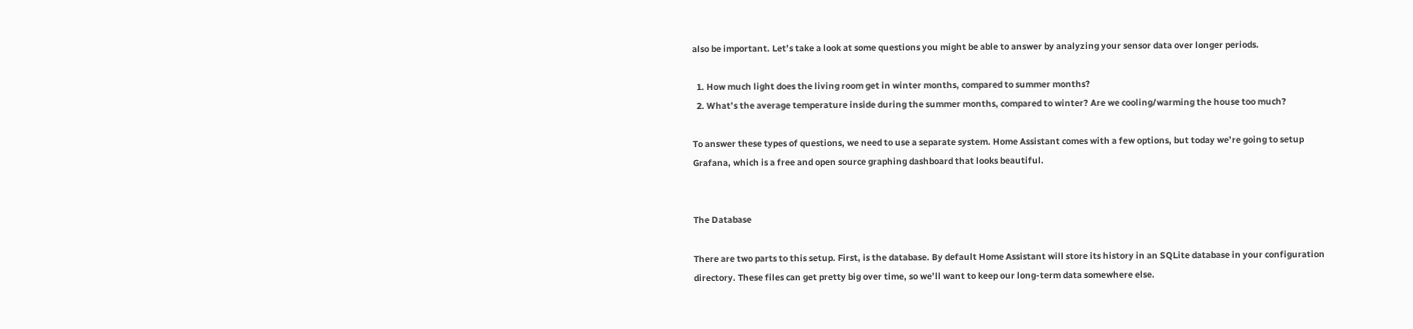also be important. Let’s take a look at some questions you might be able to answer by analyzing your sensor data over longer periods.

  1. How much light does the living room get in winter months, compared to summer months?
  2. What’s the average temperature inside during the summer months, compared to winter? Are we cooling/warming the house too much?

To answer these types of questions, we need to use a separate system. Home Assistant comes with a few options, but today we’re going to setup Grafana, which is a free and open source graphing dashboard that looks beautiful.


The Database

There are two parts to this setup. First, is the database. By default Home Assistant will store its history in an SQLite database in your configuration directory. These files can get pretty big over time, so we’ll want to keep our long-term data somewhere else.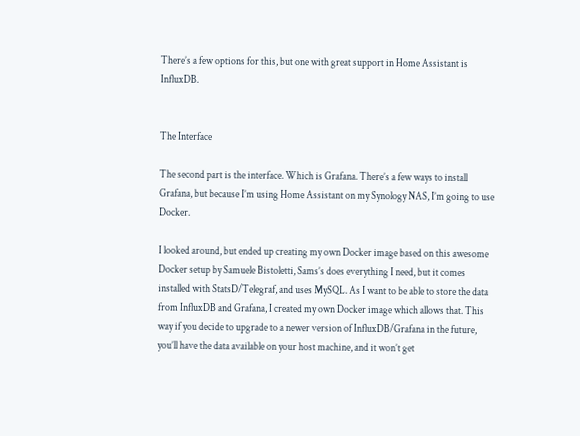There’s a few options for this, but one with great support in Home Assistant is InfluxDB.


The Interface

The second part is the interface. Which is Grafana. There’s a few ways to install Grafana, but because I’m using Home Assistant on my Synology NAS, I’m going to use Docker.

I looked around, but ended up creating my own Docker image based on this awesome Docker setup by Samuele Bistoletti, Sams’s does everything I need, but it comes installed with StatsD/Telegraf, and uses MySQL. As I want to be able to store the data from InfluxDB and Grafana, I created my own Docker image which allows that. This way if you decide to upgrade to a newer version of InfluxDB/Grafana in the future, you’ll have the data available on your host machine, and it won’t get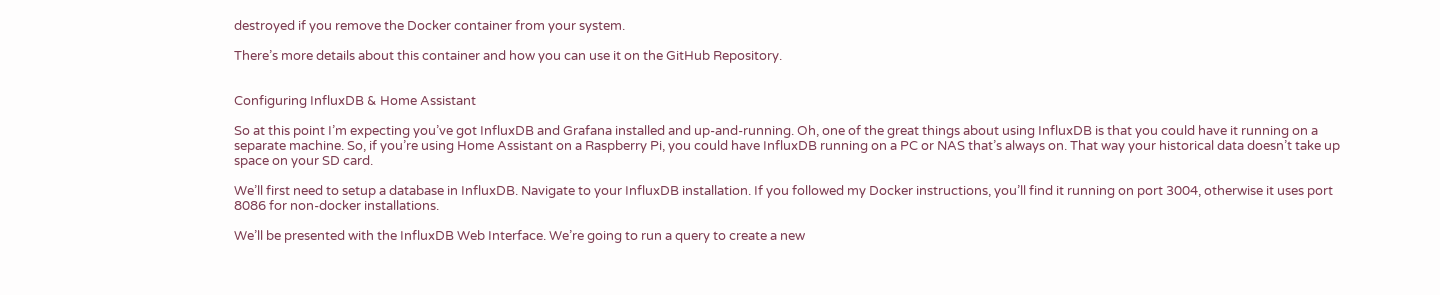destroyed if you remove the Docker container from your system.

There’s more details about this container and how you can use it on the GitHub Repository.


Configuring InfluxDB & Home Assistant

So at this point I’m expecting you’ve got InfluxDB and Grafana installed and up-and-running. Oh, one of the great things about using InfluxDB is that you could have it running on a separate machine. So, if you’re using Home Assistant on a Raspberry Pi, you could have InfluxDB running on a PC or NAS that’s always on. That way your historical data doesn’t take up space on your SD card.

We’ll first need to setup a database in InfluxDB. Navigate to your InfluxDB installation. If you followed my Docker instructions, you’ll find it running on port 3004, otherwise it uses port 8086 for non-docker installations.

We’ll be presented with the InfluxDB Web Interface. We’re going to run a query to create a new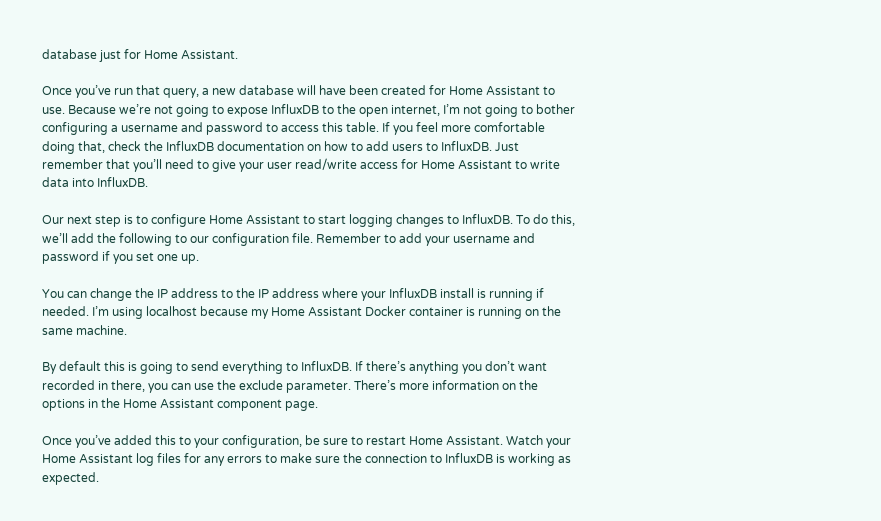database just for Home Assistant.

Once you’ve run that query, a new database will have been created for Home Assistant to use. Because we’re not going to expose InfluxDB to the open internet, I’m not going to bother configuring a username and password to access this table. If you feel more comfortable doing that, check the InfluxDB documentation on how to add users to InfluxDB. Just remember that you’ll need to give your user read/write access for Home Assistant to write data into InfluxDB.

Our next step is to configure Home Assistant to start logging changes to InfluxDB. To do this, we’ll add the following to our configuration file. Remember to add your username and password if you set one up.

You can change the IP address to the IP address where your InfluxDB install is running if needed. I’m using localhost because my Home Assistant Docker container is running on the same machine.

By default this is going to send everything to InfluxDB. If there’s anything you don’t want recorded in there, you can use the exclude parameter. There’s more information on the options in the Home Assistant component page.

Once you’ve added this to your configuration, be sure to restart Home Assistant. Watch your Home Assistant log files for any errors to make sure the connection to InfluxDB is working as expected.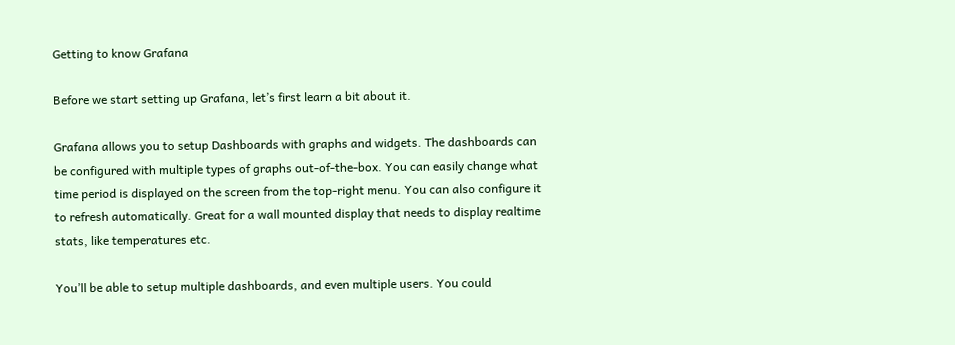Getting to know Grafana

Before we start setting up Grafana, let’s first learn a bit about it.

Grafana allows you to setup Dashboards with graphs and widgets. The dashboards can be configured with multiple types of graphs out-of-the-box. You can easily change what time period is displayed on the screen from the top-right menu. You can also configure it to refresh automatically. Great for a wall mounted display that needs to display realtime stats, like temperatures etc.

You’ll be able to setup multiple dashboards, and even multiple users. You could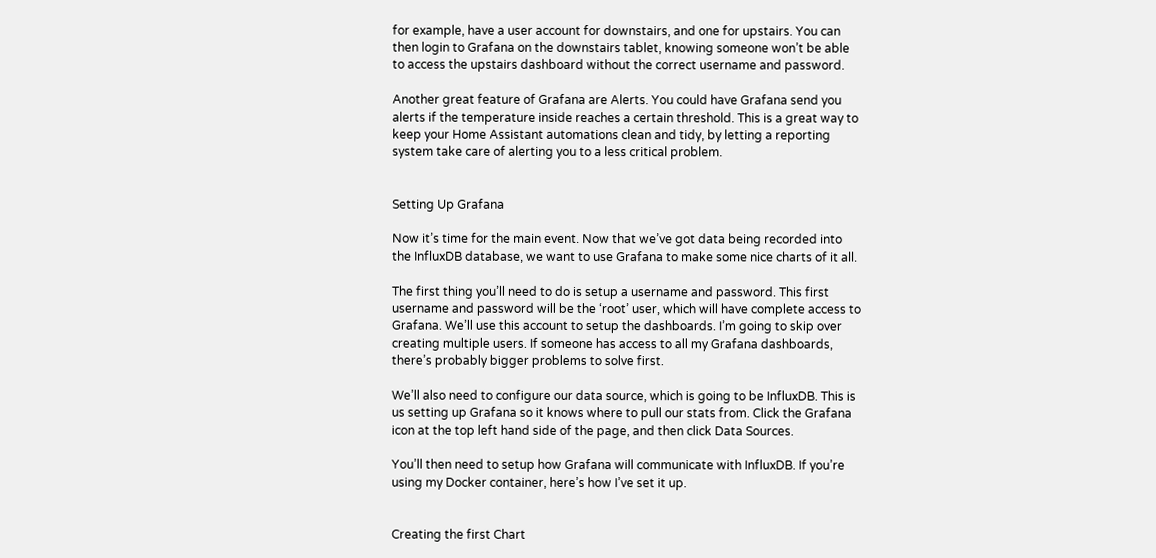for example, have a user account for downstairs, and one for upstairs. You can then login to Grafana on the downstairs tablet, knowing someone won’t be able to access the upstairs dashboard without the correct username and password.

Another great feature of Grafana are Alerts. You could have Grafana send you alerts if the temperature inside reaches a certain threshold. This is a great way to keep your Home Assistant automations clean and tidy, by letting a reporting system take care of alerting you to a less critical problem.


Setting Up Grafana

Now it’s time for the main event. Now that we’ve got data being recorded into the InfluxDB database, we want to use Grafana to make some nice charts of it all.

The first thing you’ll need to do is setup a username and password. This first username and password will be the ‘root’ user, which will have complete access to Grafana. We’ll use this account to setup the dashboards. I’m going to skip over creating multiple users. If someone has access to all my Grafana dashboards, there’s probably bigger problems to solve first.

We’ll also need to configure our data source, which is going to be InfluxDB. This is us setting up Grafana so it knows where to pull our stats from. Click the Grafana icon at the top left hand side of the page, and then click Data Sources.

You’ll then need to setup how Grafana will communicate with InfluxDB. If you’re using my Docker container, here’s how I’ve set it up.


Creating the first Chart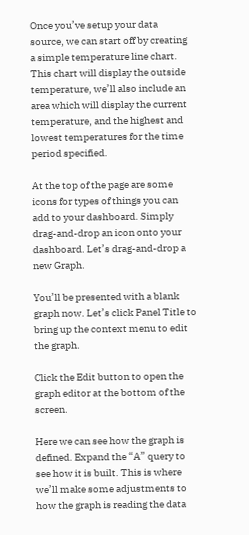Once you’ve setup your data source, we can start off by creating a simple temperature line chart. This chart will display the outside temperature, we’ll also include an area which will display the current temperature, and the highest and lowest temperatures for the time period specified.

At the top of the page are some icons for types of things you can add to your dashboard. Simply drag-and-drop an icon onto your dashboard. Let’s drag-and-drop a new Graph.

You’ll be presented with a blank graph now. Let’s click Panel Title to bring up the context menu to edit the graph.

Click the Edit button to open the graph editor at the bottom of the screen.

Here we can see how the graph is defined. Expand the “A” query to see how it is built. This is where we’ll make some adjustments to how the graph is reading the data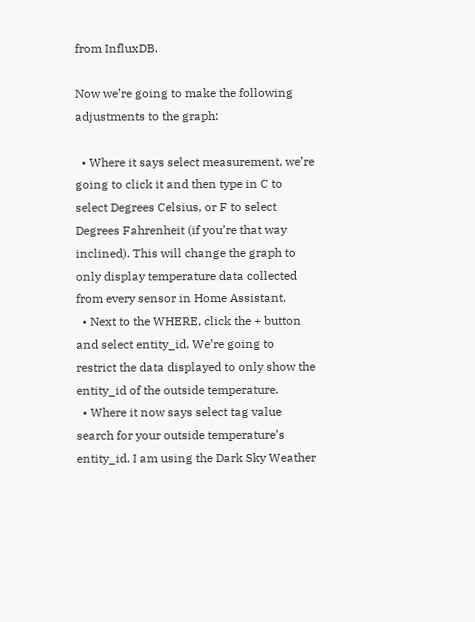from InfluxDB.

Now we’re going to make the following adjustments to the graph:

  • Where it says select measurement, we’re going to click it and then type in C to select Degrees Celsius, or F to select Degrees Fahrenheit (if you’re that way inclined). This will change the graph to only display temperature data collected from every sensor in Home Assistant.
  • Next to the WHERE, click the + button and select entity_id. We’re going to restrict the data displayed to only show the entity_id of the outside temperature.
  • Where it now says select tag value search for your outside temperature’s entity_id. I am using the Dark Sky Weather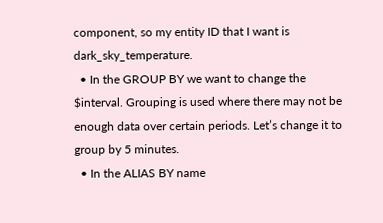component, so my entity ID that I want is dark_sky_temperature.
  • In the GROUP BY we want to change the $interval. Grouping is used where there may not be enough data over certain periods. Let’s change it to group by 5 minutes.
  • In the ALIAS BY name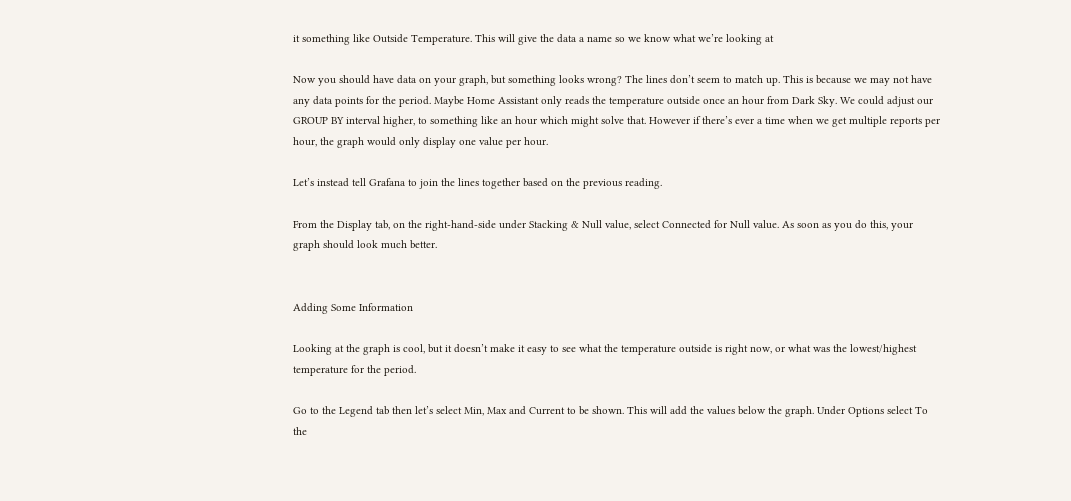it something like Outside Temperature. This will give the data a name so we know what we’re looking at

Now you should have data on your graph, but something looks wrong? The lines don’t seem to match up. This is because we may not have any data points for the period. Maybe Home Assistant only reads the temperature outside once an hour from Dark Sky. We could adjust our GROUP BY interval higher, to something like an hour which might solve that. However if there’s ever a time when we get multiple reports per hour, the graph would only display one value per hour.

Let’s instead tell Grafana to join the lines together based on the previous reading.

From the Display tab, on the right-hand-side under Stacking & Null value, select Connected for Null value. As soon as you do this, your graph should look much better.


Adding Some Information

Looking at the graph is cool, but it doesn’t make it easy to see what the temperature outside is right now, or what was the lowest/highest temperature for the period.

Go to the Legend tab then let’s select Min, Max and Current to be shown. This will add the values below the graph. Under Options select To the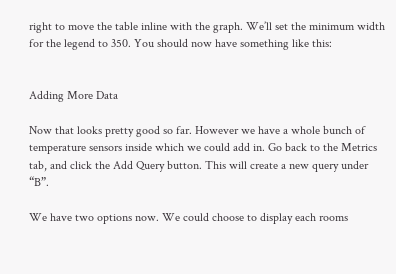right to move the table inline with the graph. We’ll set the minimum width for the legend to 350. You should now have something like this:


Adding More Data

Now that looks pretty good so far. However we have a whole bunch of temperature sensors inside which we could add in. Go back to the Metrics tab, and click the Add Query button. This will create a new query under “B”.

We have two options now. We could choose to display each rooms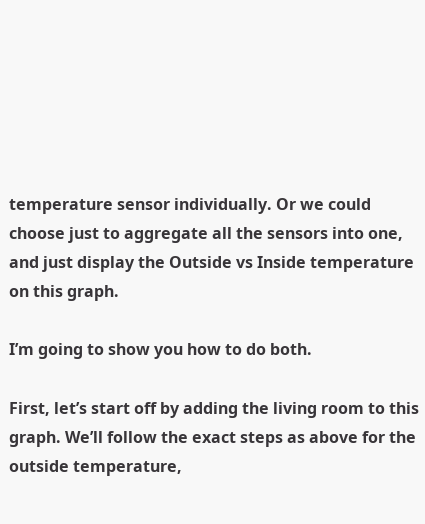temperature sensor individually. Or we could choose just to aggregate all the sensors into one, and just display the Outside vs Inside temperature on this graph.

I’m going to show you how to do both.

First, let’s start off by adding the living room to this graph. We’ll follow the exact steps as above for the outside temperature,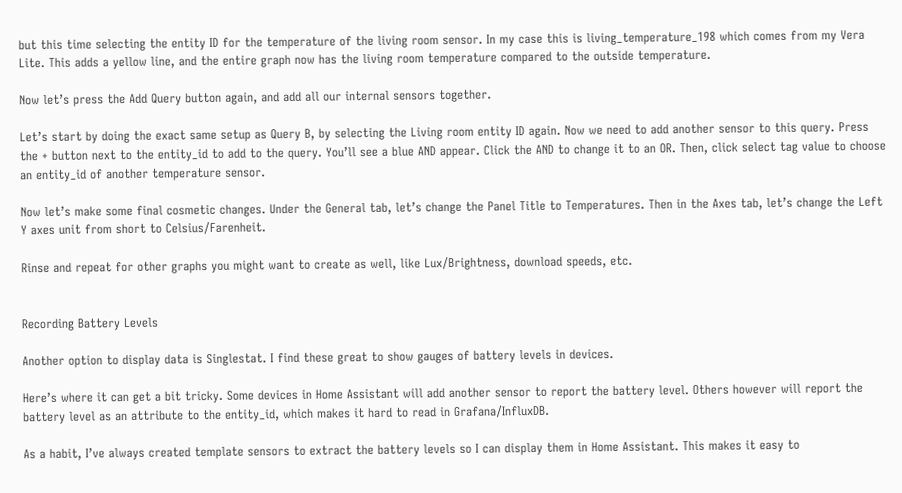but this time selecting the entity ID for the temperature of the living room sensor. In my case this is living_temperature_198 which comes from my Vera Lite. This adds a yellow line, and the entire graph now has the living room temperature compared to the outside temperature.

Now let’s press the Add Query button again, and add all our internal sensors together.

Let’s start by doing the exact same setup as Query B, by selecting the Living room entity ID again. Now we need to add another sensor to this query. Press the + button next to the entity_id to add to the query. You’ll see a blue AND appear. Click the AND to change it to an OR. Then, click select tag value to choose an entity_id of another temperature sensor.

Now let’s make some final cosmetic changes. Under the General tab, let’s change the Panel Title to Temperatures. Then in the Axes tab, let’s change the Left Y axes unit from short to Celsius/Farenheit.

Rinse and repeat for other graphs you might want to create as well, like Lux/Brightness, download speeds, etc.


Recording Battery Levels

Another option to display data is Singlestat. I find these great to show gauges of battery levels in devices.

Here’s where it can get a bit tricky. Some devices in Home Assistant will add another sensor to report the battery level. Others however will report the battery level as an attribute to the entity_id, which makes it hard to read in Grafana/InfluxDB.

As a habit, I’ve always created template sensors to extract the battery levels so I can display them in Home Assistant. This makes it easy to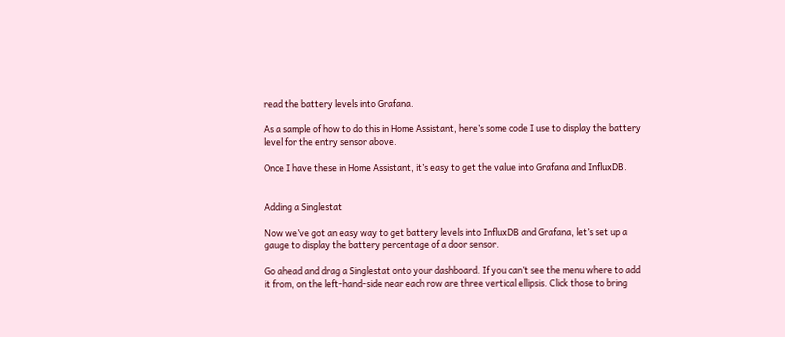read the battery levels into Grafana.

As a sample of how to do this in Home Assistant, here’s some code I use to display the battery level for the entry sensor above.

Once I have these in Home Assistant, it’s easy to get the value into Grafana and InfluxDB.


Adding a Singlestat

Now we’ve got an easy way to get battery levels into InfluxDB and Grafana, let’s set up a gauge to display the battery percentage of a door sensor.

Go ahead and drag a Singlestat onto your dashboard. If you can’t see the menu where to add it from, on the left-hand-side near each row are three vertical ellipsis. Click those to bring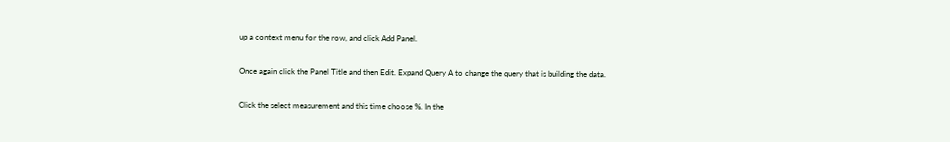up a context menu for the row, and click Add Panel.

Once again click the Panel Title and then Edit. Expand Query A to change the query that is building the data.

Click the select measurement and this time choose %. In the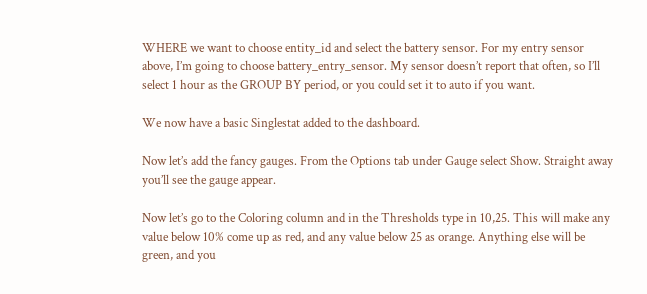WHERE we want to choose entity_id and select the battery sensor. For my entry sensor above, I’m going to choose battery_entry_sensor. My sensor doesn’t report that often, so I’ll select 1 hour as the GROUP BY period, or you could set it to auto if you want.

We now have a basic Singlestat added to the dashboard.

Now let’s add the fancy gauges. From the Options tab under Gauge select Show. Straight away you’ll see the gauge appear.

Now let’s go to the Coloring column and in the Thresholds type in 10,25. This will make any value below 10% come up as red, and any value below 25 as orange. Anything else will be green, and you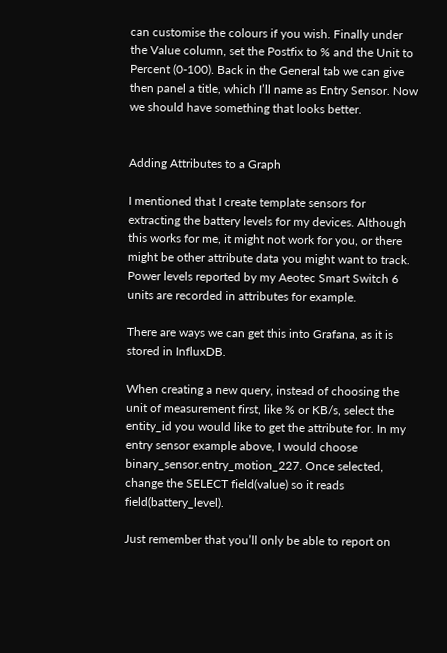can customise the colours if you wish. Finally under the Value column, set the Postfix to % and the Unit to Percent (0-100). Back in the General tab we can give then panel a title, which I’ll name as Entry Sensor. Now we should have something that looks better.


Adding Attributes to a Graph

I mentioned that I create template sensors for extracting the battery levels for my devices. Although this works for me, it might not work for you, or there might be other attribute data you might want to track. Power levels reported by my Aeotec Smart Switch 6 units are recorded in attributes for example.

There are ways we can get this into Grafana, as it is stored in InfluxDB.

When creating a new query, instead of choosing the unit of measurement first, like % or KB/s, select the entity_id you would like to get the attribute for. In my entry sensor example above, I would choose binary_sensor.entry_motion_227. Once selected, change the SELECT field(value) so it reads field(battery_level).

Just remember that you’ll only be able to report on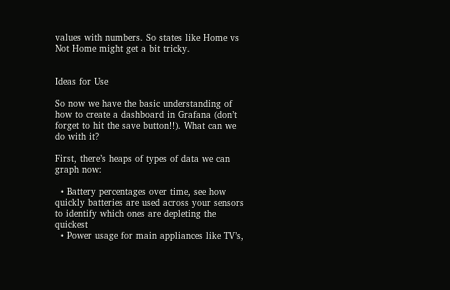values with numbers. So states like Home vs Not Home might get a bit tricky.


Ideas for Use

So now we have the basic understanding of how to create a dashboard in Grafana (don’t forget to hit the save button!!). What can we do with it?

First, there’s heaps of types of data we can graph now:

  • Battery percentages over time, see how quickly batteries are used across your sensors to identify which ones are depleting the quickest
  • Power usage for main appliances like TV’s,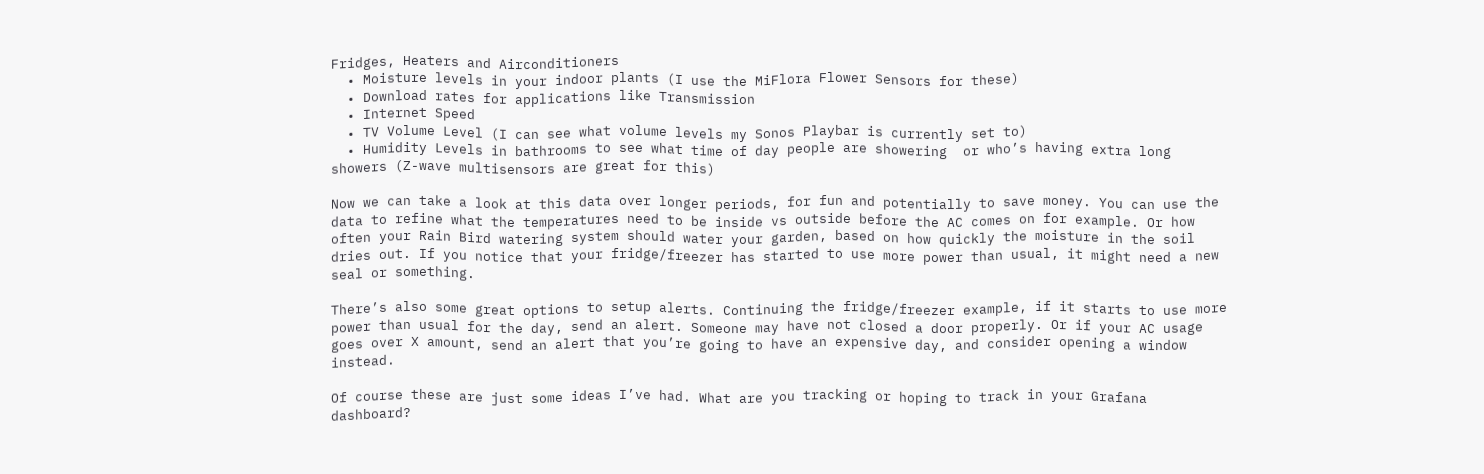Fridges, Heaters and Airconditioners
  • Moisture levels in your indoor plants (I use the MiFlora Flower Sensors for these)
  • Download rates for applications like Transmission
  • Internet Speed
  • TV Volume Level (I can see what volume levels my Sonos Playbar is currently set to)
  • Humidity Levels in bathrooms to see what time of day people are showering  or who’s having extra long showers (Z-wave multisensors are great for this)

Now we can take a look at this data over longer periods, for fun and potentially to save money. You can use the data to refine what the temperatures need to be inside vs outside before the AC comes on for example. Or how often your Rain Bird watering system should water your garden, based on how quickly the moisture in the soil dries out. If you notice that your fridge/freezer has started to use more power than usual, it might need a new seal or something.

There’s also some great options to setup alerts. Continuing the fridge/freezer example, if it starts to use more power than usual for the day, send an alert. Someone may have not closed a door properly. Or if your AC usage goes over X amount, send an alert that you’re going to have an expensive day, and consider opening a window instead.

Of course these are just some ideas I’ve had. What are you tracking or hoping to track in your Grafana dashboard?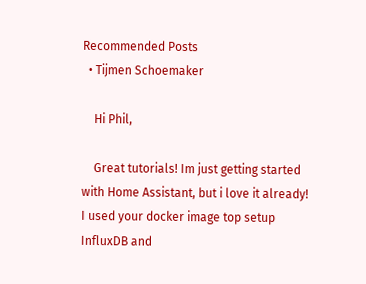Recommended Posts
  • Tijmen Schoemaker

    Hi Phil,

    Great tutorials! Im just getting started with Home Assistant, but i love it already! I used your docker image top setup InfluxDB and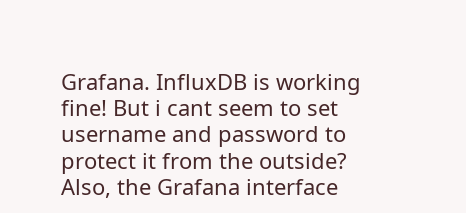Grafana. InfluxDB is working fine! But i cant seem to set username and password to protect it from the outside? Also, the Grafana interface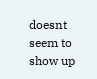doesnt seem to show up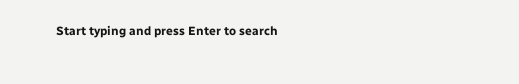Start typing and press Enter to search